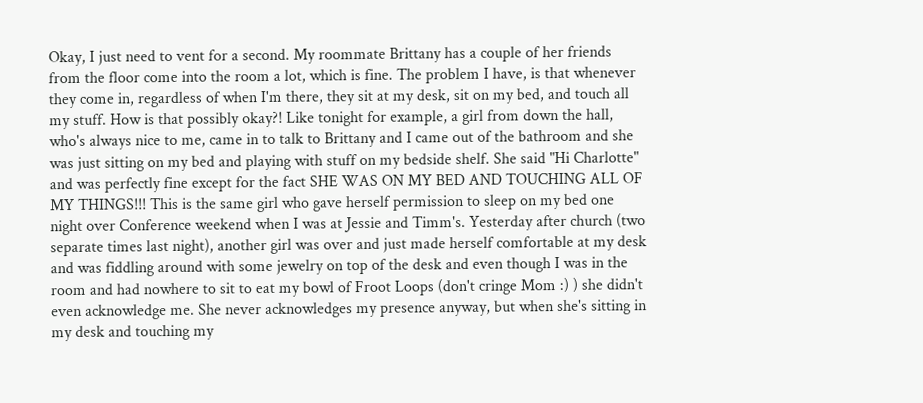Okay, I just need to vent for a second. My roommate Brittany has a couple of her friends from the floor come into the room a lot, which is fine. The problem I have, is that whenever they come in, regardless of when I'm there, they sit at my desk, sit on my bed, and touch all my stuff. How is that possibly okay?! Like tonight for example, a girl from down the hall, who's always nice to me, came in to talk to Brittany and I came out of the bathroom and she was just sitting on my bed and playing with stuff on my bedside shelf. She said "Hi Charlotte" and was perfectly fine except for the fact SHE WAS ON MY BED AND TOUCHING ALL OF MY THINGS!!! This is the same girl who gave herself permission to sleep on my bed one night over Conference weekend when I was at Jessie and Timm's. Yesterday after church (two separate times last night), another girl was over and just made herself comfortable at my desk and was fiddling around with some jewelry on top of the desk and even though I was in the room and had nowhere to sit to eat my bowl of Froot Loops (don't cringe Mom :) ) she didn't even acknowledge me. She never acknowledges my presence anyway, but when she's sitting in my desk and touching my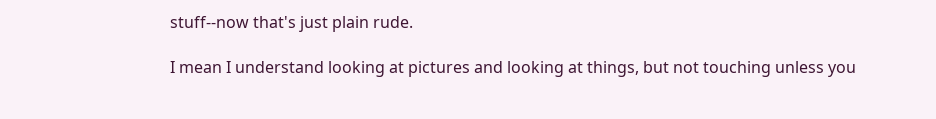stuff--now that's just plain rude.

I mean I understand looking at pictures and looking at things, but not touching unless you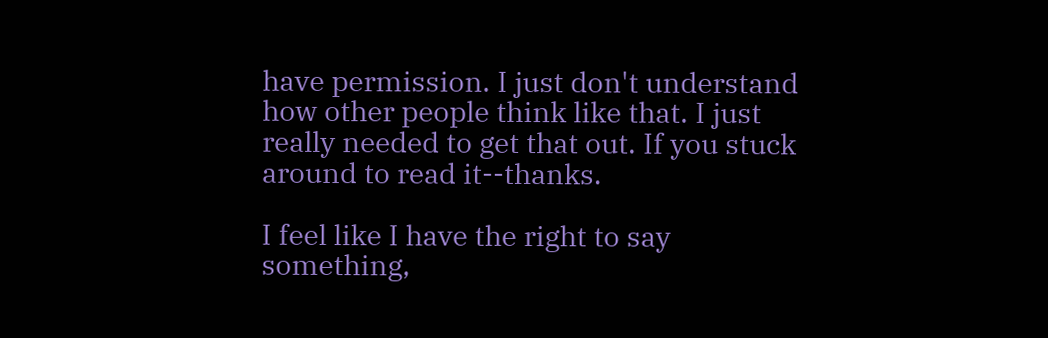have permission. I just don't understand how other people think like that. I just really needed to get that out. If you stuck around to read it--thanks.

I feel like I have the right to say something,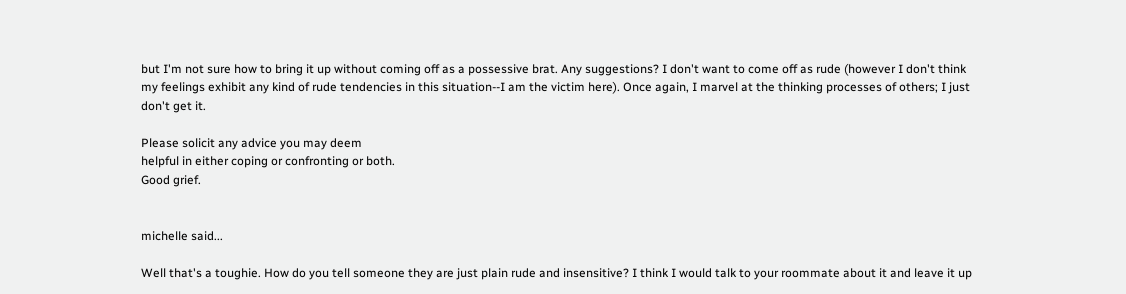but I'm not sure how to bring it up without coming off as a possessive brat. Any suggestions? I don't want to come off as rude (however I don't think my feelings exhibit any kind of rude tendencies in this situation--I am the victim here). Once again, I marvel at the thinking processes of others; I just don't get it.

Please solicit any advice you may deem
helpful in either coping or confronting or both.
Good grief.


michelle said...

Well that's a toughie. How do you tell someone they are just plain rude and insensitive? I think I would talk to your roommate about it and leave it up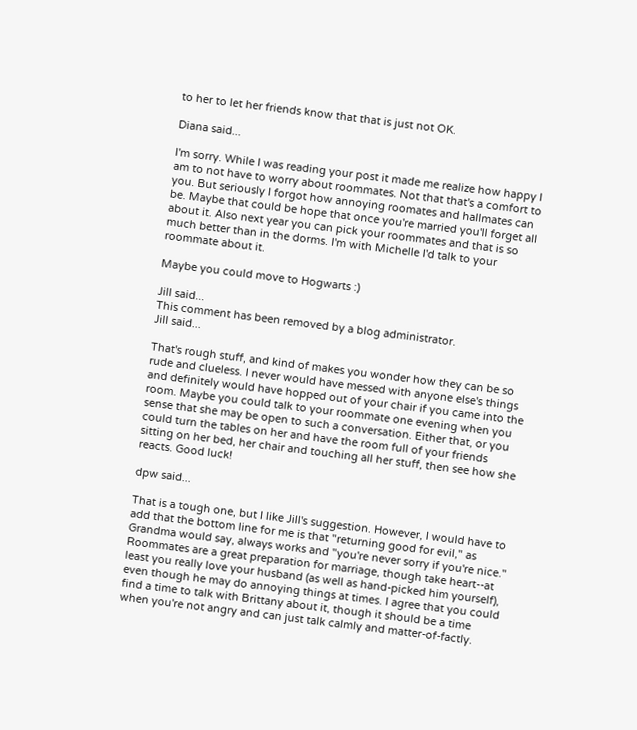to her to let her friends know that that is just not OK.

Diana said...

I'm sorry. While I was reading your post it made me realize how happy I am to not have to worry about roommates. Not that that's a comfort to you. But seriously I forgot how annoying roomates and hallmates can be. Maybe that could be hope that once you're married you'll forget all about it. Also next year you can pick your roommates and that is so much better than in the dorms. I'm with Michelle I'd talk to your roommate about it.

Maybe you could move to Hogwarts :)

Jill said...
This comment has been removed by a blog administrator.
Jill said...

That's rough stuff, and kind of makes you wonder how they can be so rude and clueless. I never would have messed with anyone else's things and definitely would have hopped out of your chair if you came into the room. Maybe you could talk to your roommate one evening when you sense that she may be open to such a conversation. Either that, or you could turn the tables on her and have the room full of your friends sitting on her bed, her chair and touching all her stuff, then see how she reacts. Good luck!

dpw said...

That is a tough one, but I like Jill's suggestion. However, I would have to add that the bottom line for me is that "returning good for evil," as Grandma would say, always works and "you're never sorry if you're nice." Roommates are a great preparation for marriage, though take heart--at least you really love your husband (as well as hand-picked him yourself), even though he may do annoying things at times. I agree that you could find a time to talk with Brittany about it, though it should be a time when you're not angry and can just talk calmly and matter-of-factly.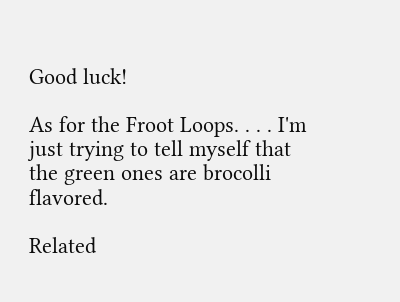Good luck!

As for the Froot Loops. . . . I'm just trying to tell myself that the green ones are brocolli flavored.

Related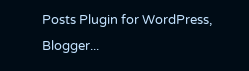Posts Plugin for WordPress, Blogger...